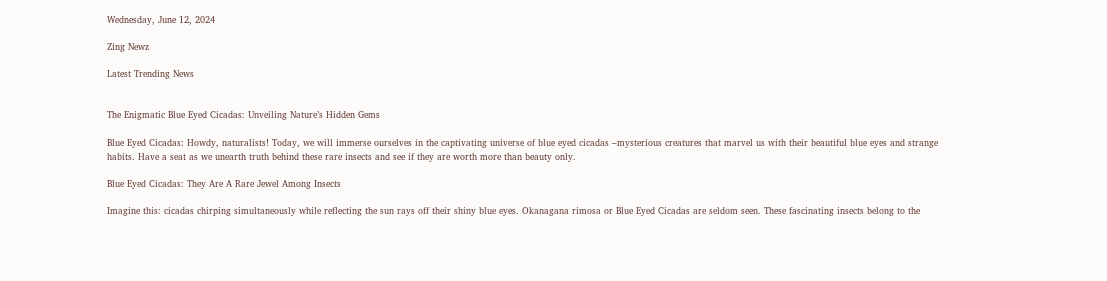Wednesday, June 12, 2024

Zing Newz

Latest Trending News


The Enigmatic Blue Eyed Cicadas: Unveiling Nature’s Hidden Gems

Blue Eyed Cicadas: Howdy, naturalists! Today, we will immerse ourselves in the captivating universe of blue eyed cicadas –mysterious creatures that marvel us with their beautiful blue eyes and strange habits. Have a seat as we unearth truth behind these rare insects and see if they are worth more than beauty only.

Blue Eyed Cicadas: They Are A Rare Jewel Among Insects

Imagine this: cicadas chirping simultaneously while reflecting the sun rays off their shiny blue eyes. Okanagana rimosa or Blue Eyed Cicadas are seldom seen. These fascinating insects belong to the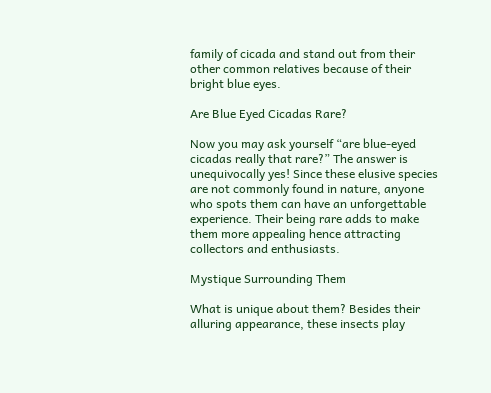family of cicada and stand out from their other common relatives because of their bright blue eyes.

Are Blue Eyed Cicadas Rare?

Now you may ask yourself “are blue-eyed cicadas really that rare?” The answer is unequivocally yes! Since these elusive species are not commonly found in nature, anyone who spots them can have an unforgettable experience. Their being rare adds to make them more appealing hence attracting collectors and enthusiasts.

Mystique Surrounding Them

What is unique about them? Besides their alluring appearance, these insects play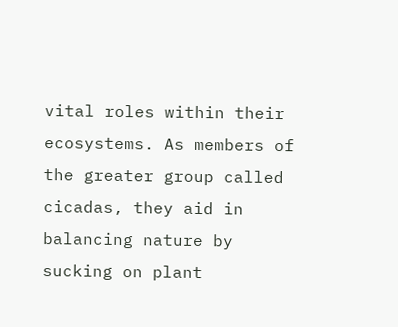vital roles within their ecosystems. As members of the greater group called cicadas, they aid in balancing nature by sucking on plant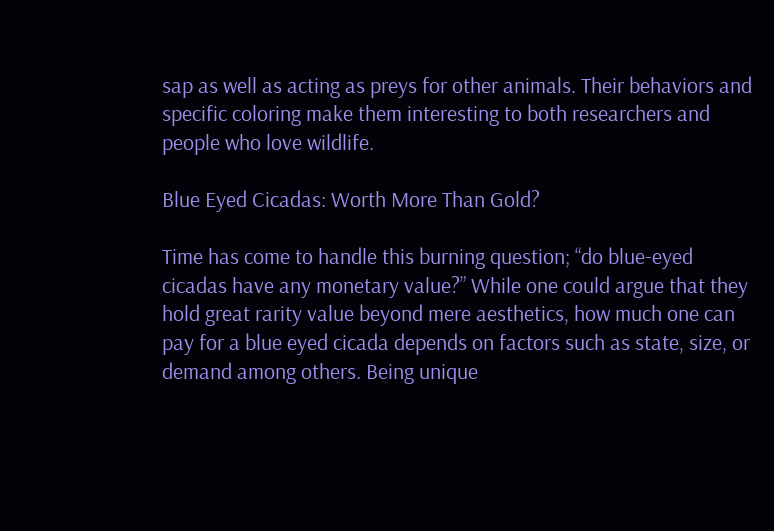sap as well as acting as preys for other animals. Their behaviors and specific coloring make them interesting to both researchers and people who love wildlife.

Blue Eyed Cicadas: Worth More Than Gold?

Time has come to handle this burning question; “do blue-eyed cicadas have any monetary value?” While one could argue that they hold great rarity value beyond mere aesthetics, how much one can pay for a blue eyed cicada depends on factors such as state, size, or demand among others. Being unique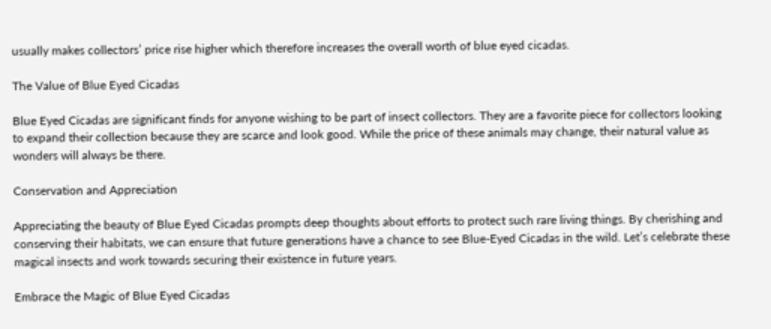usually makes collectors’ price rise higher which therefore increases the overall worth of blue eyed cicadas.

The Value of Blue Eyed Cicadas

Blue Eyed Cicadas are significant finds for anyone wishing to be part of insect collectors. They are a favorite piece for collectors looking to expand their collection because they are scarce and look good. While the price of these animals may change, their natural value as wonders will always be there.

Conservation and Appreciation

Appreciating the beauty of Blue Eyed Cicadas prompts deep thoughts about efforts to protect such rare living things. By cherishing and conserving their habitats, we can ensure that future generations have a chance to see Blue-Eyed Cicadas in the wild. Let’s celebrate these magical insects and work towards securing their existence in future years.

Embrace the Magic of Blue Eyed Cicadas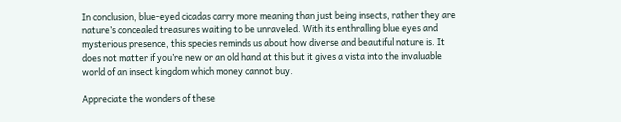In conclusion, blue-eyed cicadas carry more meaning than just being insects, rather they are nature’s concealed treasures waiting to be unraveled. With its enthralling blue eyes and mysterious presence, this species reminds us about how diverse and beautiful nature is. It does not matter if you’re new or an old hand at this but it gives a vista into the invaluable world of an insect kingdom which money cannot buy.

Appreciate the wonders of these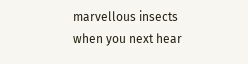marvellous insects when you next hear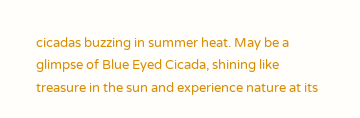cicadas buzzing in summer heat. May be a glimpse of Blue Eyed Cicada, shining like treasure in the sun and experience nature at its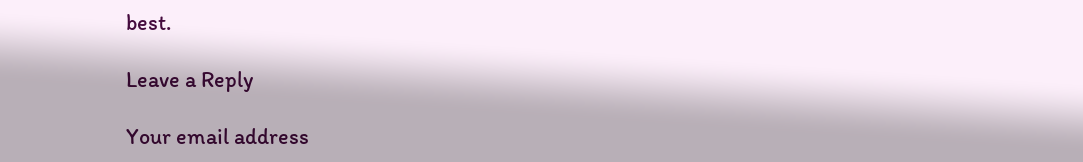best.

Leave a Reply

Your email address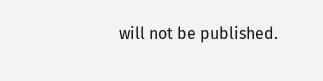will not be published.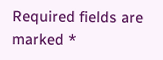Required fields are marked *